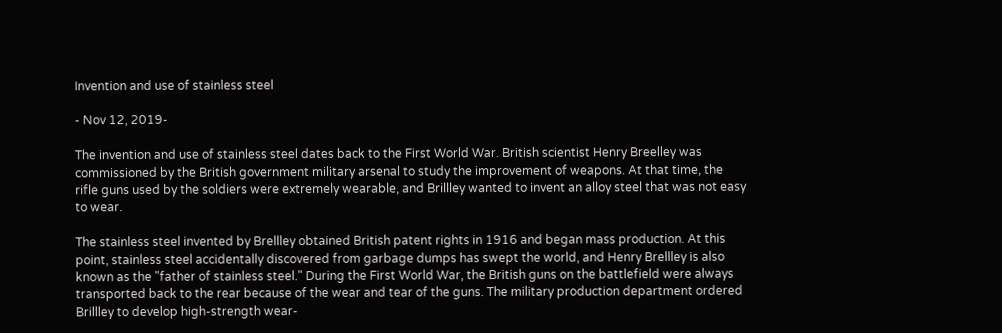Invention and use of stainless steel

- Nov 12, 2019-

The invention and use of stainless steel dates back to the First World War. British scientist Henry Breelley was commissioned by the British government military arsenal to study the improvement of weapons. At that time, the rifle guns used by the soldiers were extremely wearable, and Brillley wanted to invent an alloy steel that was not easy to wear.

The stainless steel invented by Brellley obtained British patent rights in 1916 and began mass production. At this point, stainless steel accidentally discovered from garbage dumps has swept the world, and Henry Brellley is also known as the "father of stainless steel." During the First World War, the British guns on the battlefield were always transported back to the rear because of the wear and tear of the guns. The military production department ordered Brillley to develop high-strength wear-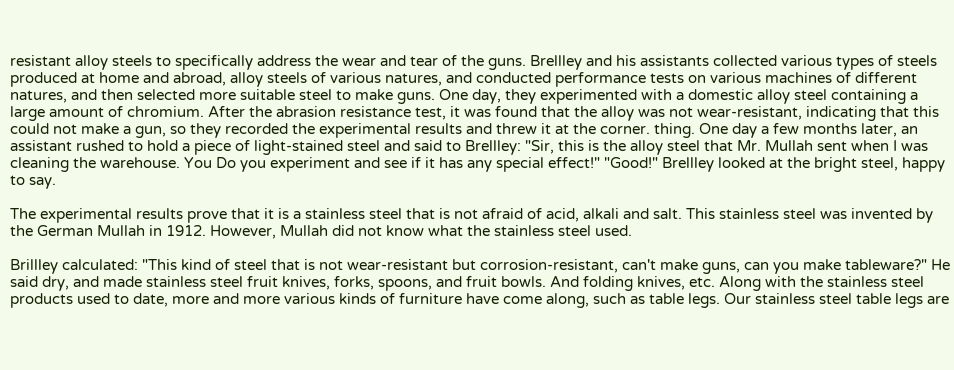resistant alloy steels to specifically address the wear and tear of the guns. Brellley and his assistants collected various types of steels produced at home and abroad, alloy steels of various natures, and conducted performance tests on various machines of different natures, and then selected more suitable steel to make guns. One day, they experimented with a domestic alloy steel containing a large amount of chromium. After the abrasion resistance test, it was found that the alloy was not wear-resistant, indicating that this could not make a gun, so they recorded the experimental results and threw it at the corner. thing. One day a few months later, an assistant rushed to hold a piece of light-stained steel and said to Brellley: "Sir, this is the alloy steel that Mr. Mullah sent when I was cleaning the warehouse. You Do you experiment and see if it has any special effect!" "Good!" Brellley looked at the bright steel, happy to say.

The experimental results prove that it is a stainless steel that is not afraid of acid, alkali and salt. This stainless steel was invented by the German Mullah in 1912. However, Mullah did not know what the stainless steel used.

Brillley calculated: "This kind of steel that is not wear-resistant but corrosion-resistant, can't make guns, can you make tableware?" He said dry, and made stainless steel fruit knives, forks, spoons, and fruit bowls. And folding knives, etc. Along with the stainless steel products used to date, more and more various kinds of furniture have come along, such as table legs. Our stainless steel table legs are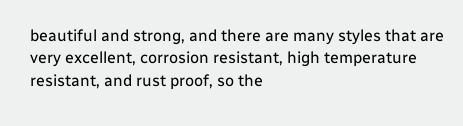beautiful and strong, and there are many styles that are very excellent, corrosion resistant, high temperature resistant, and rust proof, so the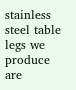stainless steel table legs we produce are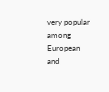very popular among European and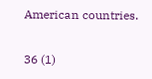American countries.

36 (1)